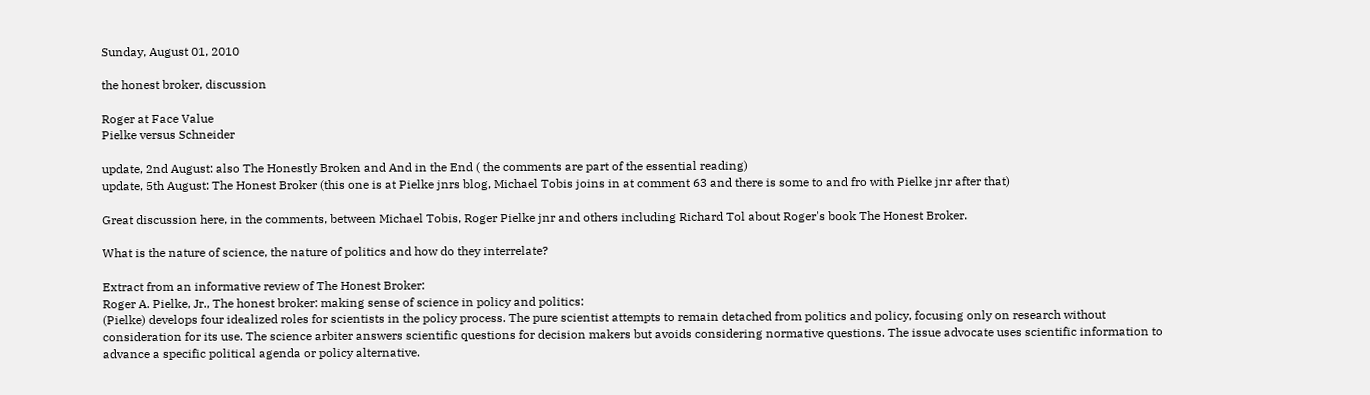Sunday, August 01, 2010

the honest broker, discussion

Roger at Face Value
Pielke versus Schneider

update, 2nd August: also The Honestly Broken and And in the End ( the comments are part of the essential reading)
update, 5th August: The Honest Broker (this one is at Pielke jnrs blog, Michael Tobis joins in at comment 63 and there is some to and fro with Pielke jnr after that)

Great discussion here, in the comments, between Michael Tobis, Roger Pielke jnr and others including Richard Tol about Roger's book The Honest Broker.

What is the nature of science, the nature of politics and how do they interrelate?

Extract from an informative review of The Honest Broker:
Roger A. Pielke, Jr., The honest broker: making sense of science in policy and politics:
(Pielke) develops four idealized roles for scientists in the policy process. The pure scientist attempts to remain detached from politics and policy, focusing only on research without consideration for its use. The science arbiter answers scientific questions for decision makers but avoids considering normative questions. The issue advocate uses scientific information to advance a specific political agenda or policy alternative.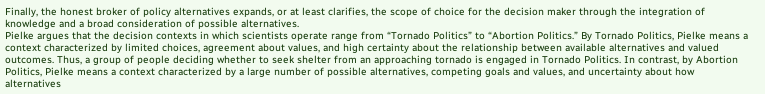Finally, the honest broker of policy alternatives expands, or at least clarifies, the scope of choice for the decision maker through the integration of knowledge and a broad consideration of possible alternatives.
Pielke argues that the decision contexts in which scientists operate range from “Tornado Politics” to “Abortion Politics.” By Tornado Politics, Pielke means a context characterized by limited choices, agreement about values, and high certainty about the relationship between available alternatives and valued outcomes. Thus, a group of people deciding whether to seek shelter from an approaching tornado is engaged in Tornado Politics. In contrast, by Abortion Politics, Pielke means a context characterized by a large number of possible alternatives, competing goals and values, and uncertainty about how alternatives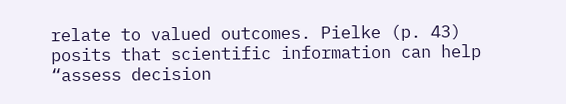relate to valued outcomes. Pielke (p. 43) posits that scientific information can help “assess decision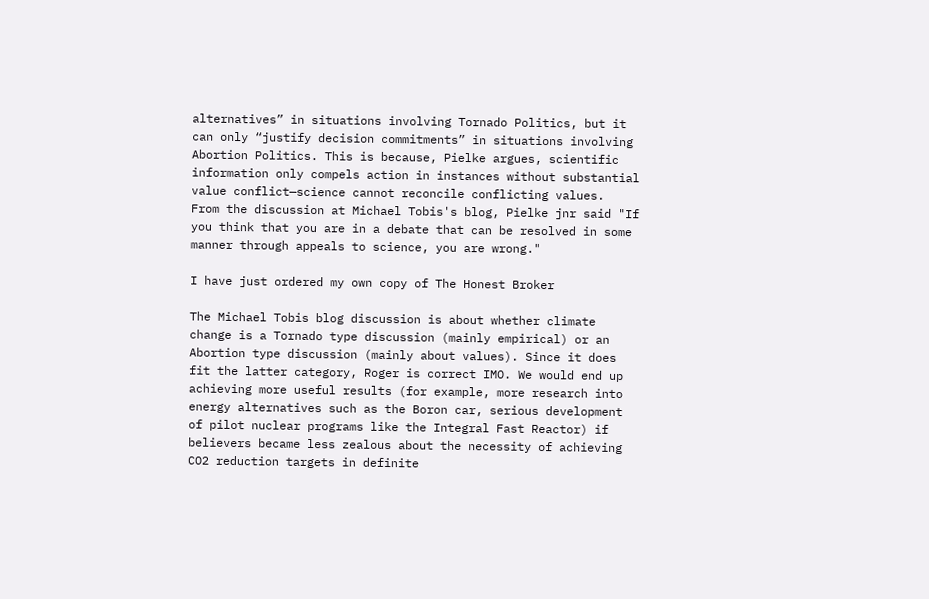alternatives” in situations involving Tornado Politics, but it can only “justify decision commitments” in situations involving Abortion Politics. This is because, Pielke argues, scientific information only compels action in instances without substantial value conflict—science cannot reconcile conflicting values.
From the discussion at Michael Tobis's blog, Pielke jnr said "If you think that you are in a debate that can be resolved in some manner through appeals to science, you are wrong."

I have just ordered my own copy of The Honest Broker

The Michael Tobis blog discussion is about whether climate change is a Tornado type discussion (mainly empirical) or an Abortion type discussion (mainly about values). Since it does fit the latter category, Roger is correct IMO. We would end up achieving more useful results (for example, more research into energy alternatives such as the Boron car, serious development of pilot nuclear programs like the Integral Fast Reactor) if believers became less zealous about the necessity of achieving CO2 reduction targets in definite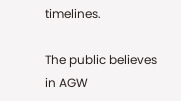timelines.

The public believes in AGW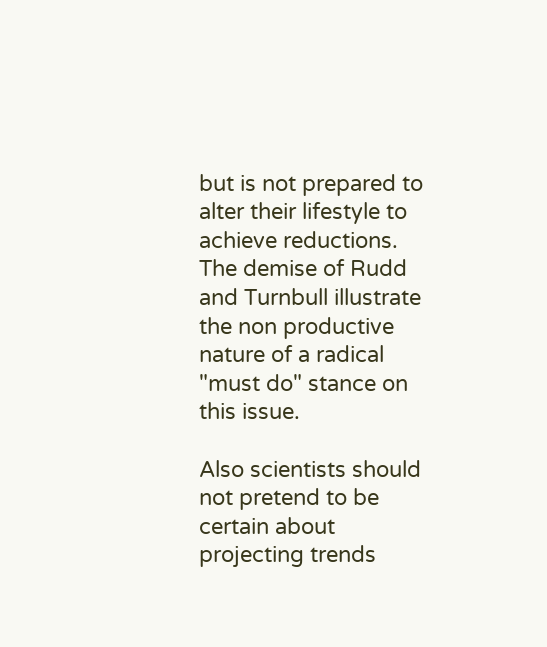but is not prepared to alter their lifestyle to achieve reductions. The demise of Rudd and Turnbull illustrate the non productive nature of a radical "must do" stance on this issue.

Also scientists should not pretend to be certain about projecting trends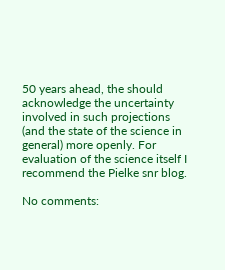50 years ahead, the should acknowledge the uncertainty involved in such projections (and the state of the science in general) more openly. For evaluation of the science itself I recommend the Pielke snr blog.

No comments: